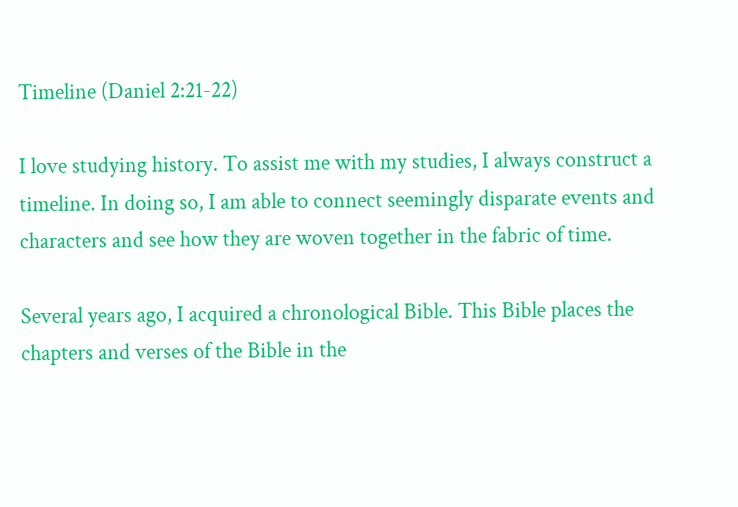Timeline (Daniel 2:21-22)

I love studying history. To assist me with my studies, I always construct a timeline. In doing so, I am able to connect seemingly disparate events and characters and see how they are woven together in the fabric of time.

Several years ago, I acquired a chronological Bible. This Bible places the chapters and verses of the Bible in the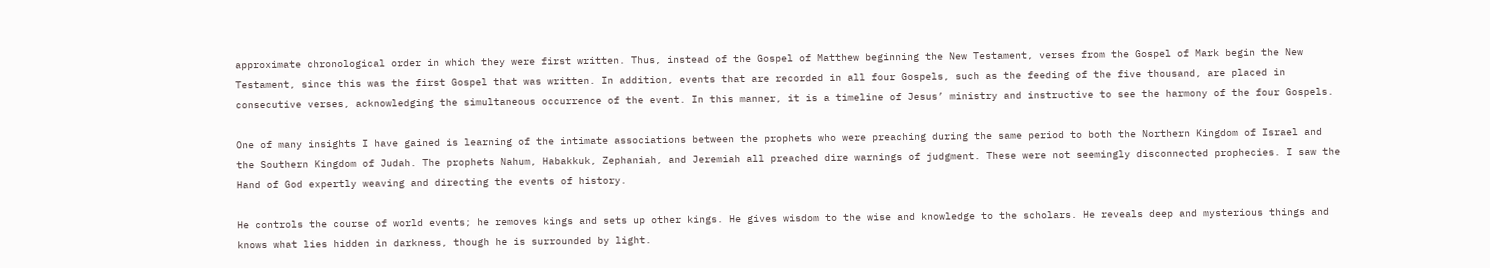approximate chronological order in which they were first written. Thus, instead of the Gospel of Matthew beginning the New Testament, verses from the Gospel of Mark begin the New Testament, since this was the first Gospel that was written. In addition, events that are recorded in all four Gospels, such as the feeding of the five thousand, are placed in consecutive verses, acknowledging the simultaneous occurrence of the event. In this manner, it is a timeline of Jesus’ ministry and instructive to see the harmony of the four Gospels.

One of many insights I have gained is learning of the intimate associations between the prophets who were preaching during the same period to both the Northern Kingdom of Israel and the Southern Kingdom of Judah. The prophets Nahum, Habakkuk, Zephaniah, and Jeremiah all preached dire warnings of judgment. These were not seemingly disconnected prophecies. I saw the Hand of God expertly weaving and directing the events of history.

He controls the course of world events; he removes kings and sets up other kings. He gives wisdom to the wise and knowledge to the scholars. He reveals deep and mysterious things and knows what lies hidden in darkness, though he is surrounded by light.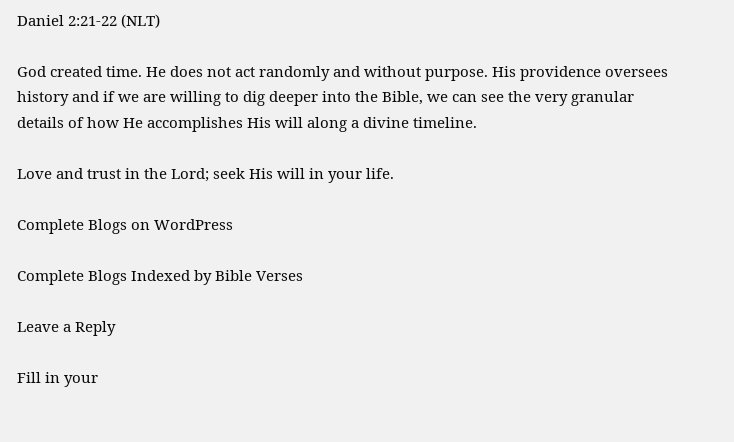Daniel 2:21-22 (NLT)

God created time. He does not act randomly and without purpose. His providence oversees history and if we are willing to dig deeper into the Bible, we can see the very granular details of how He accomplishes His will along a divine timeline.

Love and trust in the Lord; seek His will in your life.

Complete Blogs on WordPress

Complete Blogs Indexed by Bible Verses

Leave a Reply

Fill in your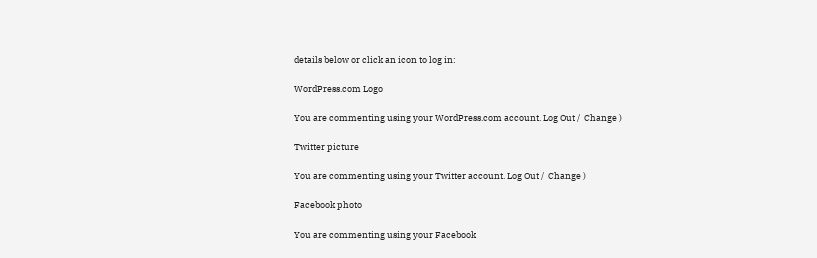details below or click an icon to log in:

WordPress.com Logo

You are commenting using your WordPress.com account. Log Out /  Change )

Twitter picture

You are commenting using your Twitter account. Log Out /  Change )

Facebook photo

You are commenting using your Facebook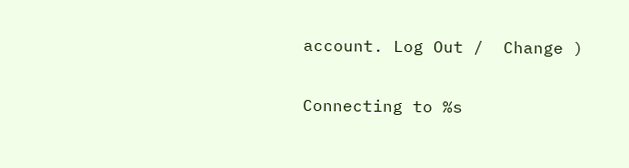account. Log Out /  Change )

Connecting to %s